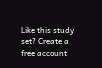Like this study set? Create a free account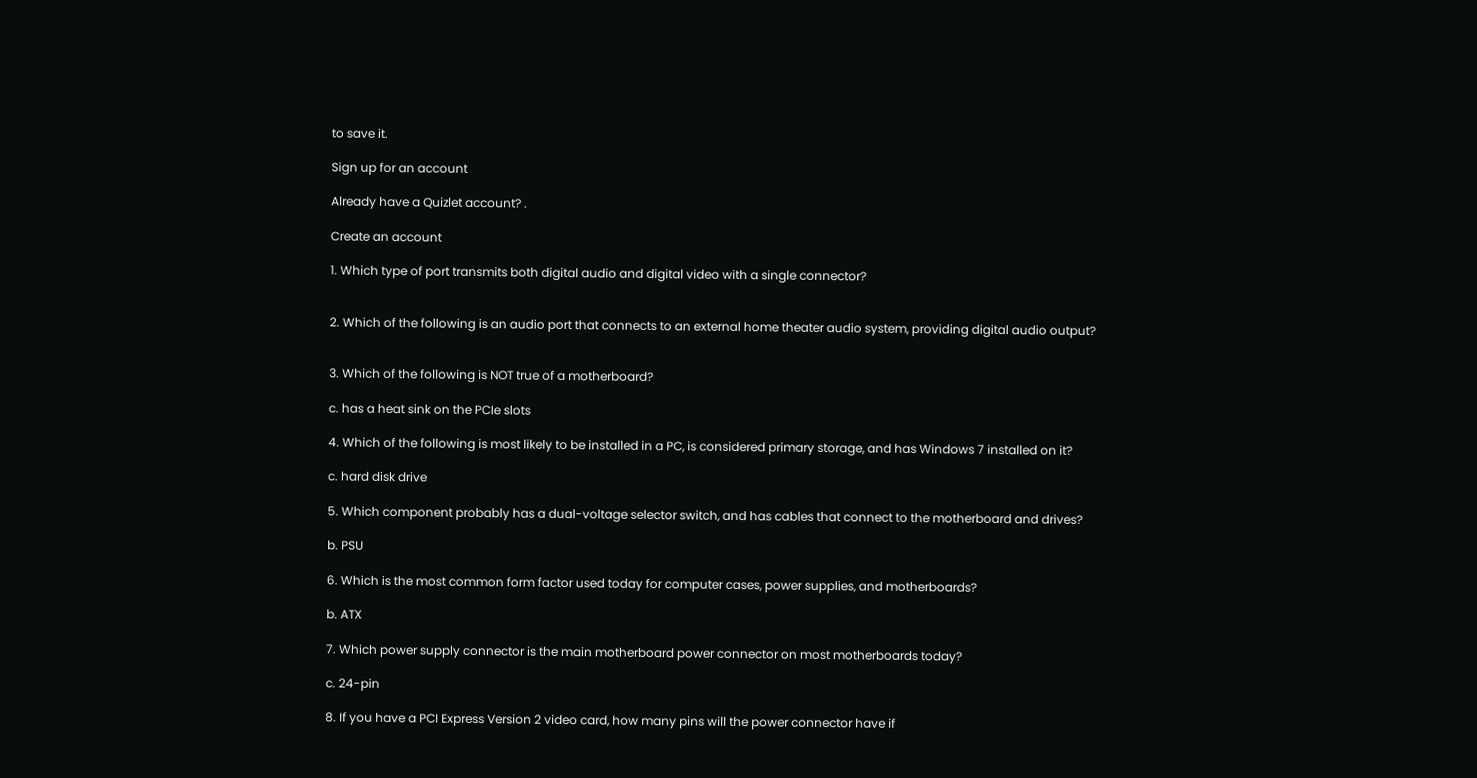to save it.

Sign up for an account

Already have a Quizlet account? .

Create an account

1. Which type of port transmits both digital audio and digital video with a single connector?


2. Which of the following is an audio port that connects to an external home theater audio system, providing digital audio output?


3. Which of the following is NOT true of a motherboard?

c. has a heat sink on the PCIe slots

4. Which of the following is most likely to be installed in a PC, is considered primary storage, and has Windows 7 installed on it?

c. hard disk drive

5. Which component probably has a dual-voltage selector switch, and has cables that connect to the motherboard and drives?

b. PSU

6. Which is the most common form factor used today for computer cases, power supplies, and motherboards?

b. ATX

7. Which power supply connector is the main motherboard power connector on most motherboards today?

c. 24-pin

8. If you have a PCI Express Version 2 video card, how many pins will the power connector have if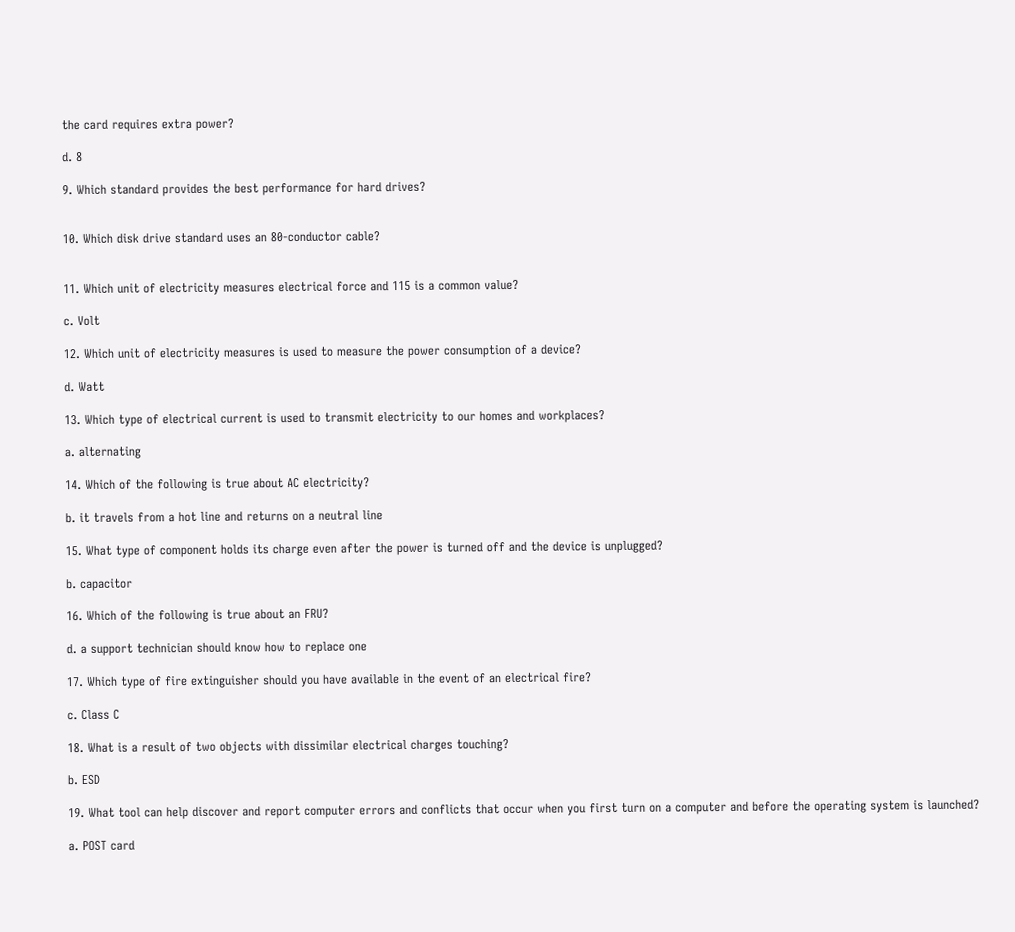the card requires extra power?

d. 8

9. Which standard provides the best performance for hard drives?


10. Which disk drive standard uses an 80-conductor cable?


11. Which unit of electricity measures electrical force and 115 is a common value?

c. Volt

12. Which unit of electricity measures is used to measure the power consumption of a device?

d. Watt

13. Which type of electrical current is used to transmit electricity to our homes and workplaces?

a. alternating

14. Which of the following is true about AC electricity?

b. it travels from a hot line and returns on a neutral line

15. What type of component holds its charge even after the power is turned off and the device is unplugged?

b. capacitor

16. Which of the following is true about an FRU?

d. a support technician should know how to replace one

17. Which type of fire extinguisher should you have available in the event of an electrical fire?

c. Class C

18. What is a result of two objects with dissimilar electrical charges touching?

b. ESD

19. What tool can help discover and report computer errors and conflicts that occur when you first turn on a computer and before the operating system is launched?

a. POST card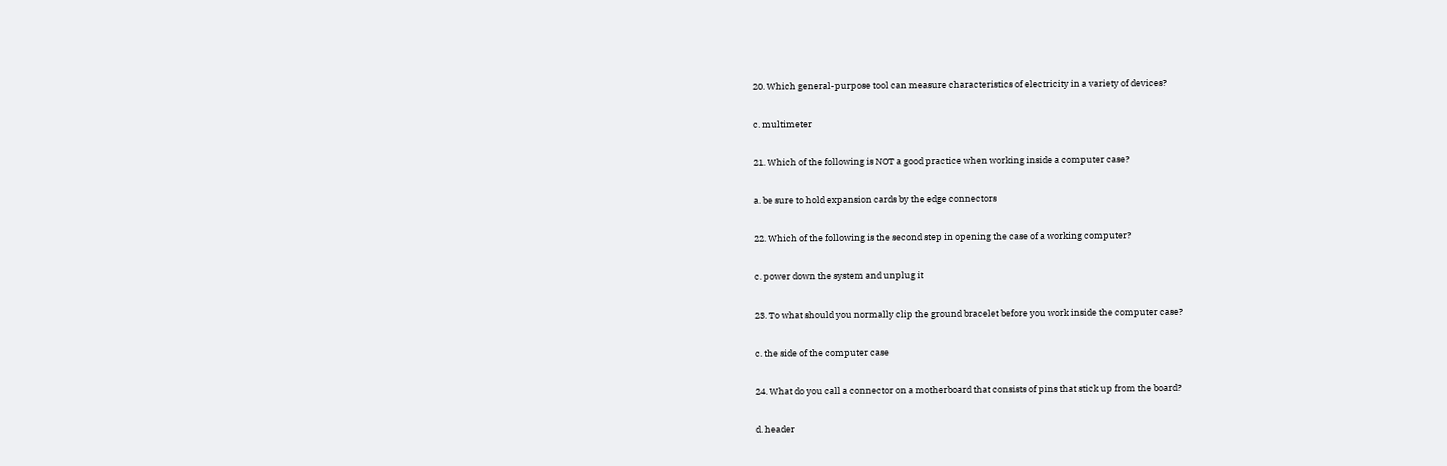20. Which general-purpose tool can measure characteristics of electricity in a variety of devices?

c. multimeter

21. Which of the following is NOT a good practice when working inside a computer case?

a. be sure to hold expansion cards by the edge connectors

22. Which of the following is the second step in opening the case of a working computer?

c. power down the system and unplug it

23. To what should you normally clip the ground bracelet before you work inside the computer case?

c. the side of the computer case

24. What do you call a connector on a motherboard that consists of pins that stick up from the board?

d. header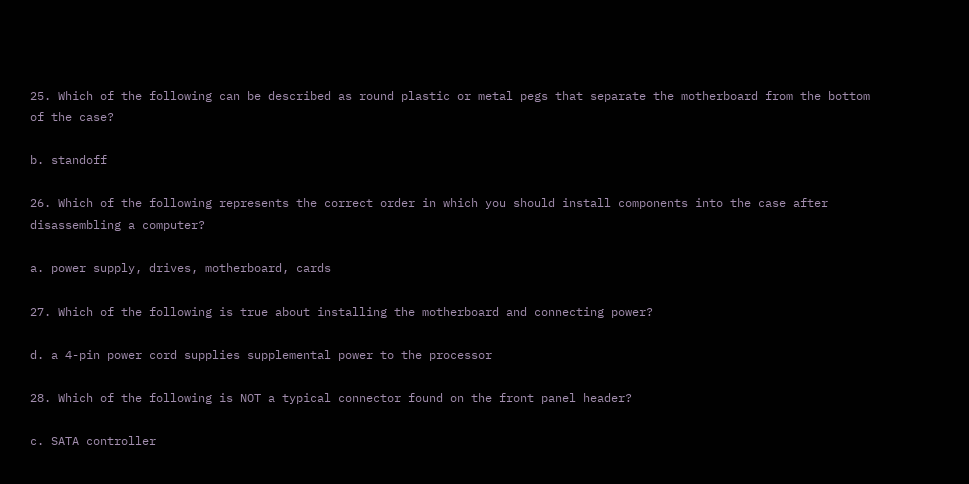25. Which of the following can be described as round plastic or metal pegs that separate the motherboard from the bottom of the case?

b. standoff

26. Which of the following represents the correct order in which you should install components into the case after disassembling a computer?

a. power supply, drives, motherboard, cards

27. Which of the following is true about installing the motherboard and connecting power?

d. a 4-pin power cord supplies supplemental power to the processor

28. Which of the following is NOT a typical connector found on the front panel header?

c. SATA controller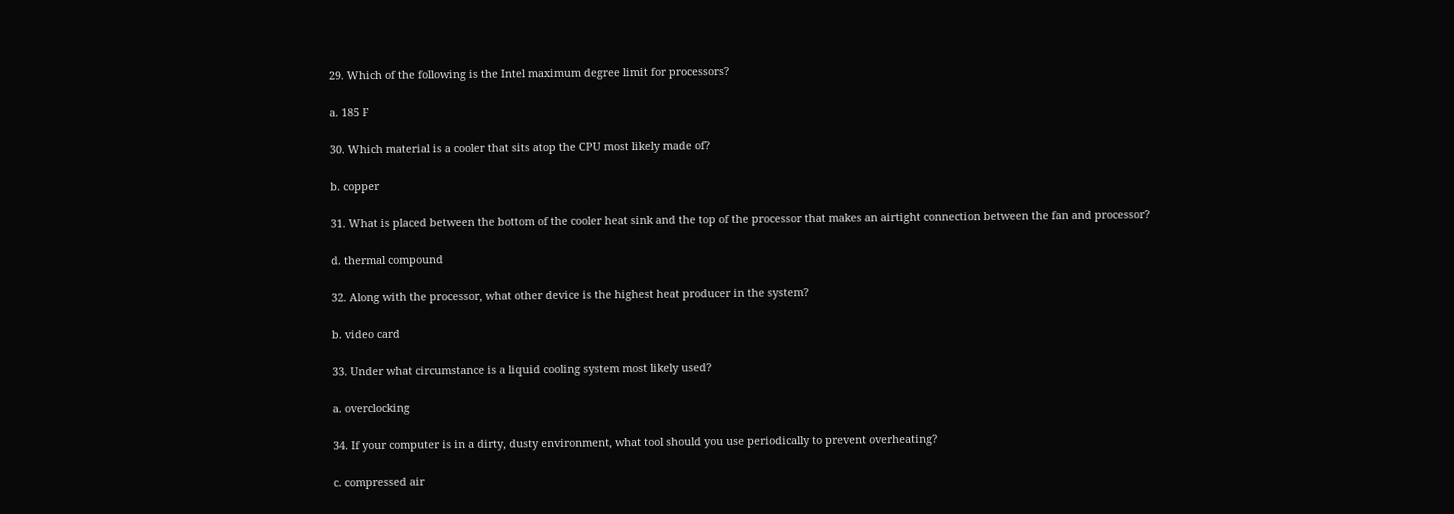29. Which of the following is the Intel maximum degree limit for processors?

a. 185 F

30. Which material is a cooler that sits atop the CPU most likely made of?

b. copper

31. What is placed between the bottom of the cooler heat sink and the top of the processor that makes an airtight connection between the fan and processor?

d. thermal compound

32. Along with the processor, what other device is the highest heat producer in the system?

b. video card

33. Under what circumstance is a liquid cooling system most likely used?

a. overclocking

34. If your computer is in a dirty, dusty environment, what tool should you use periodically to prevent overheating?

c. compressed air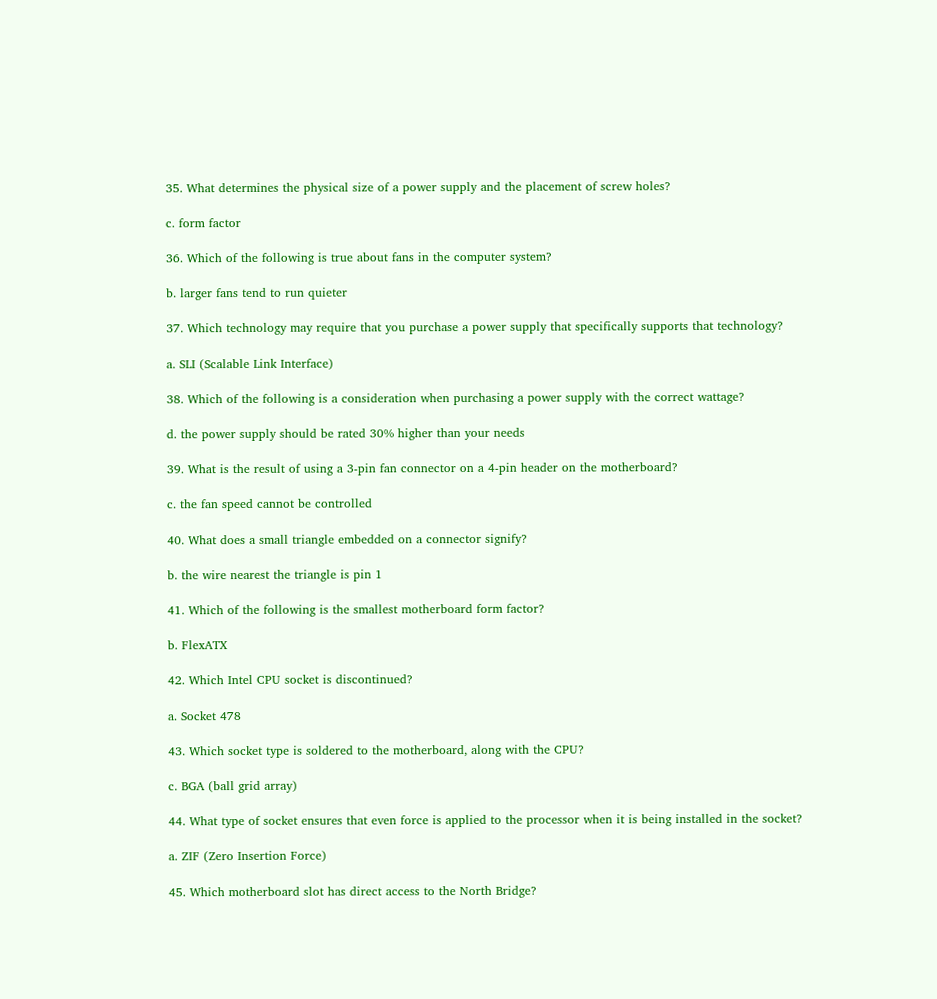35. What determines the physical size of a power supply and the placement of screw holes?

c. form factor

36. Which of the following is true about fans in the computer system?

b. larger fans tend to run quieter

37. Which technology may require that you purchase a power supply that specifically supports that technology?

a. SLI (Scalable Link Interface)

38. Which of the following is a consideration when purchasing a power supply with the correct wattage?

d. the power supply should be rated 30% higher than your needs

39. What is the result of using a 3-pin fan connector on a 4-pin header on the motherboard?

c. the fan speed cannot be controlled

40. What does a small triangle embedded on a connector signify?

b. the wire nearest the triangle is pin 1

41. Which of the following is the smallest motherboard form factor?

b. FlexATX

42. Which Intel CPU socket is discontinued?

a. Socket 478

43. Which socket type is soldered to the motherboard, along with the CPU?

c. BGA (ball grid array)

44. What type of socket ensures that even force is applied to the processor when it is being installed in the socket?

a. ZIF (Zero Insertion Force)

45. Which motherboard slot has direct access to the North Bridge?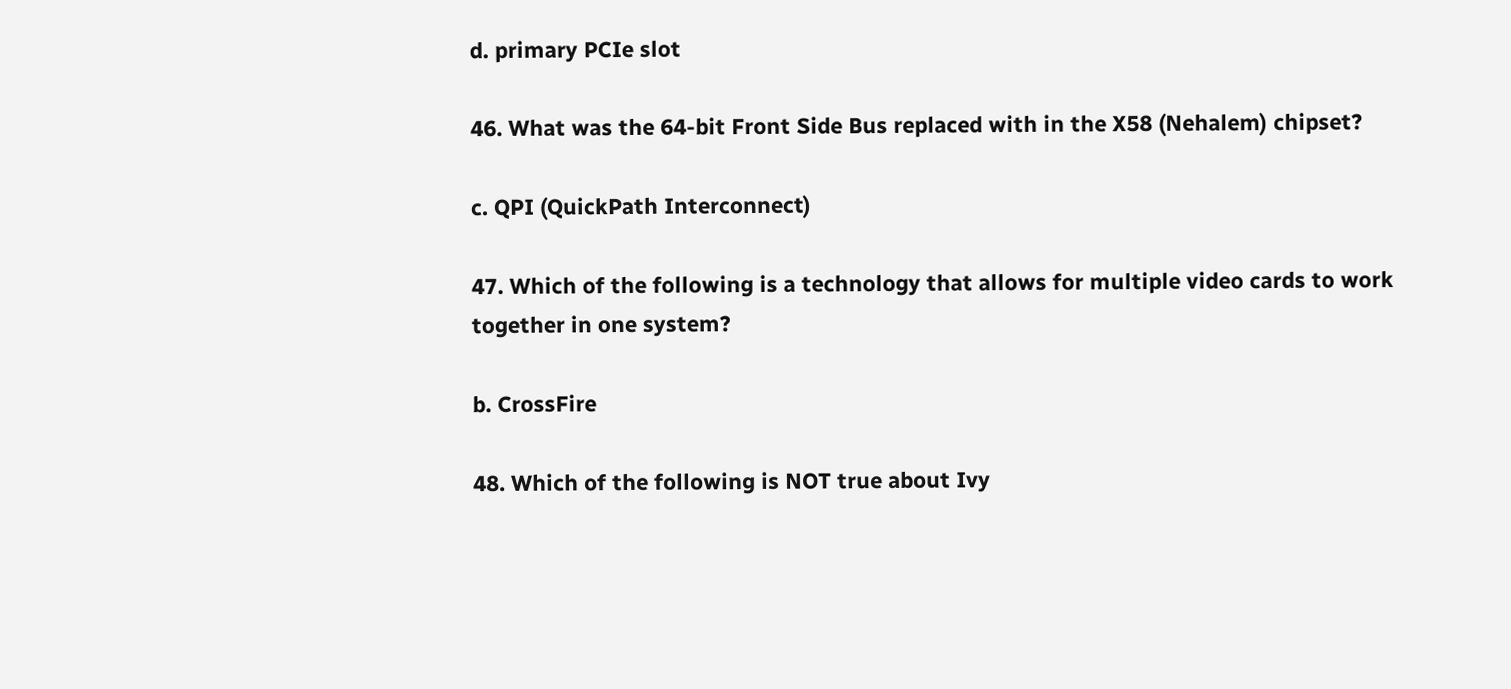d. primary PCIe slot

46. What was the 64-bit Front Side Bus replaced with in the X58 (Nehalem) chipset?

c. QPI (QuickPath Interconnect)

47. Which of the following is a technology that allows for multiple video cards to work together in one system?

b. CrossFire

48. Which of the following is NOT true about Ivy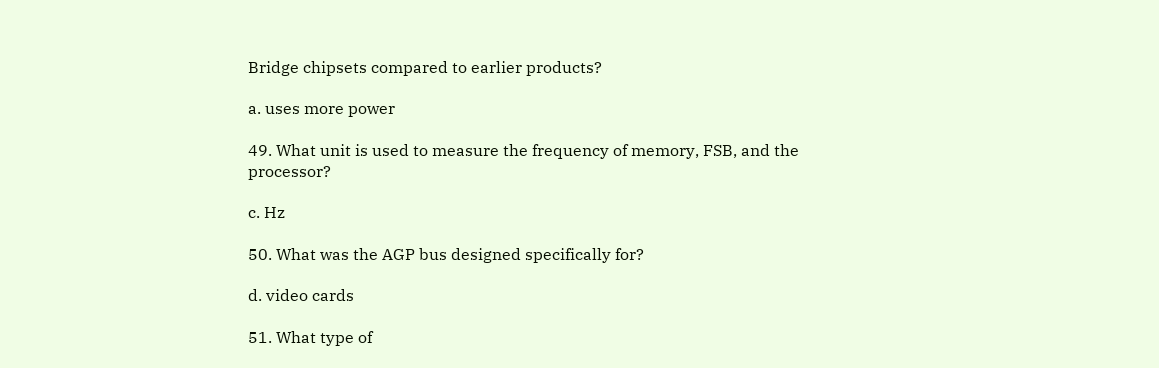Bridge chipsets compared to earlier products?

a. uses more power

49. What unit is used to measure the frequency of memory, FSB, and the processor?

c. Hz

50. What was the AGP bus designed specifically for?

d. video cards

51. What type of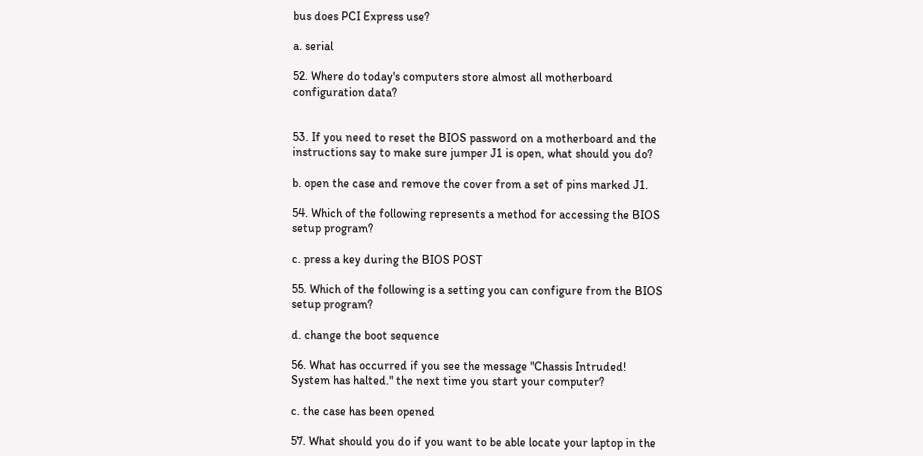bus does PCI Express use?

a. serial

52. Where do today's computers store almost all motherboard configuration data?


53. If you need to reset the BIOS password on a motherboard and the instructions say to make sure jumper J1 is open, what should you do?

b. open the case and remove the cover from a set of pins marked J1.

54. Which of the following represents a method for accessing the BIOS setup program?

c. press a key during the BIOS POST

55. Which of the following is a setting you can configure from the BIOS setup program?

d. change the boot sequence

56. What has occurred if you see the message "Chassis Intruded! System has halted." the next time you start your computer?

c. the case has been opened

57. What should you do if you want to be able locate your laptop in the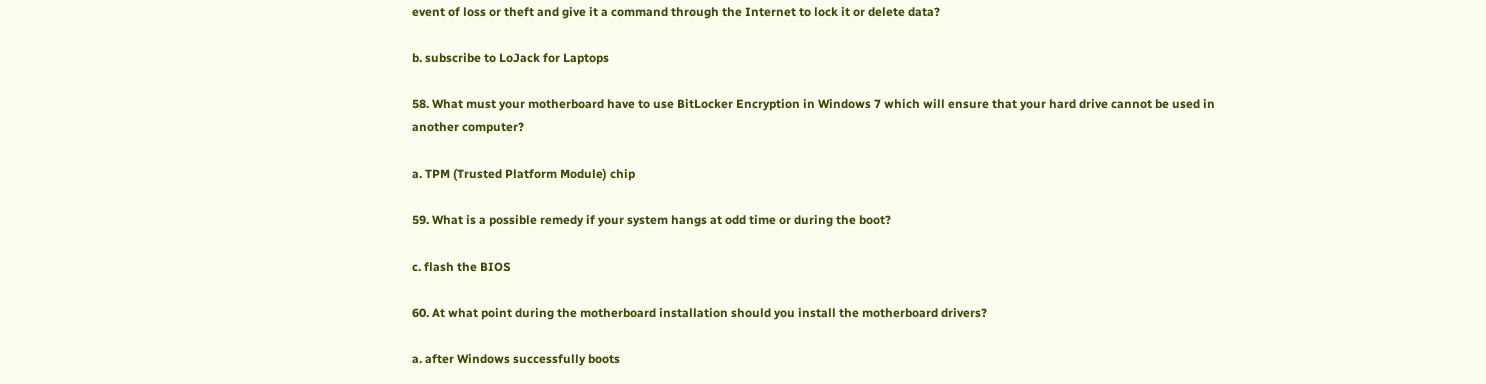event of loss or theft and give it a command through the Internet to lock it or delete data?

b. subscribe to LoJack for Laptops

58. What must your motherboard have to use BitLocker Encryption in Windows 7 which will ensure that your hard drive cannot be used in another computer?

a. TPM (Trusted Platform Module) chip

59. What is a possible remedy if your system hangs at odd time or during the boot?

c. flash the BIOS

60. At what point during the motherboard installation should you install the motherboard drivers?

a. after Windows successfully boots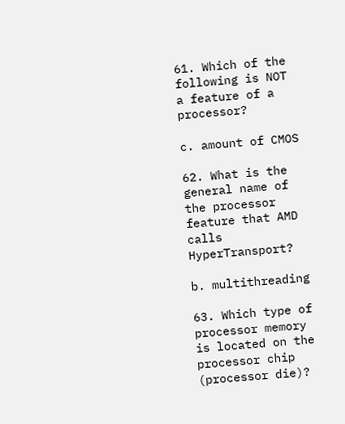61. Which of the following is NOT a feature of a processor?

c. amount of CMOS

62. What is the general name of the processor feature that AMD calls HyperTransport?

b. multithreading

63. Which type of processor memory is located on the processor chip (processor die)?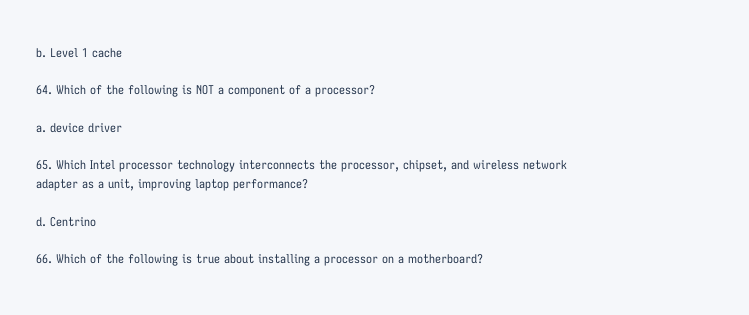b. Level 1 cache

64. Which of the following is NOT a component of a processor?

a. device driver

65. Which Intel processor technology interconnects the processor, chipset, and wireless network adapter as a unit, improving laptop performance?

d. Centrino

66. Which of the following is true about installing a processor on a motherboard?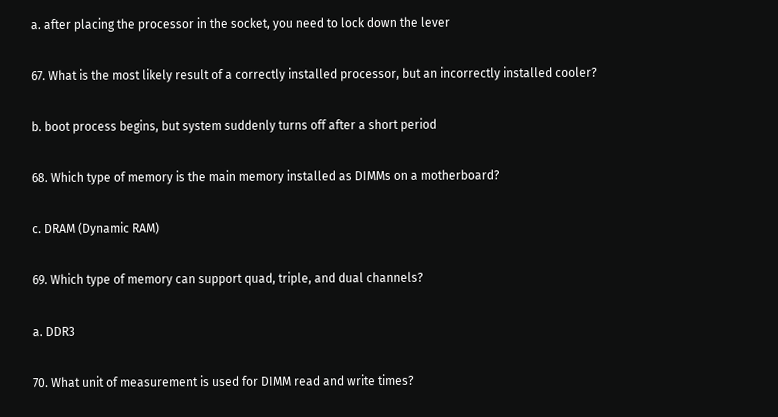a. after placing the processor in the socket, you need to lock down the lever

67. What is the most likely result of a correctly installed processor, but an incorrectly installed cooler?

b. boot process begins, but system suddenly turns off after a short period

68. Which type of memory is the main memory installed as DIMMs on a motherboard?

c. DRAM (Dynamic RAM)

69. Which type of memory can support quad, triple, and dual channels?

a. DDR3

70. What unit of measurement is used for DIMM read and write times?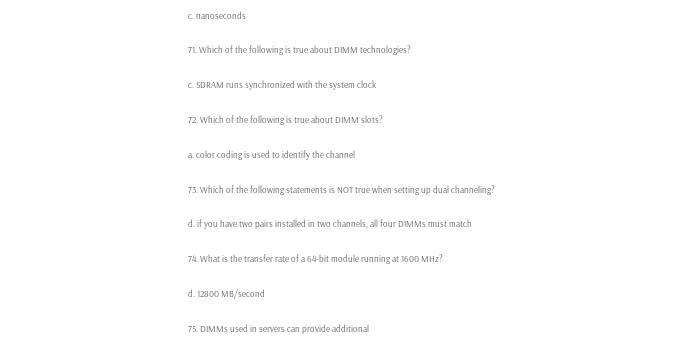c. nanoseconds

71. Which of the following is true about DIMM technologies?

c. SDRAM runs synchronized with the system clock

72. Which of the following is true about DIMM slots?

a. color coding is used to identify the channel

73. Which of the following statements is NOT true when setting up dual channeling?

d. if you have two pairs installed in two channels, all four DIMMs must match

74. What is the transfer rate of a 64-bit module running at 1600 MHz?

d. 12800 MB/second

75. DIMMs used in servers can provide additional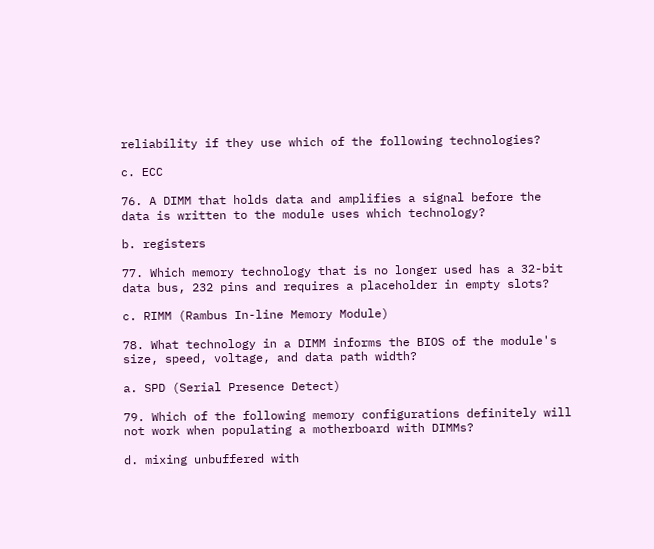reliability if they use which of the following technologies?

c. ECC

76. A DIMM that holds data and amplifies a signal before the data is written to the module uses which technology?

b. registers

77. Which memory technology that is no longer used has a 32-bit data bus, 232 pins and requires a placeholder in empty slots?

c. RIMM (Rambus In-line Memory Module)

78. What technology in a DIMM informs the BIOS of the module's size, speed, voltage, and data path width?

a. SPD (Serial Presence Detect)

79. Which of the following memory configurations definitely will not work when populating a motherboard with DIMMs?

d. mixing unbuffered with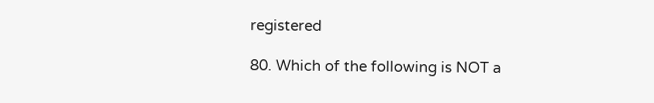registered

80. Which of the following is NOT a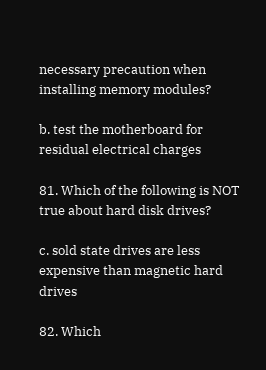necessary precaution when installing memory modules?

b. test the motherboard for residual electrical charges

81. Which of the following is NOT true about hard disk drives?

c. sold state drives are less expensive than magnetic hard drives

82. Which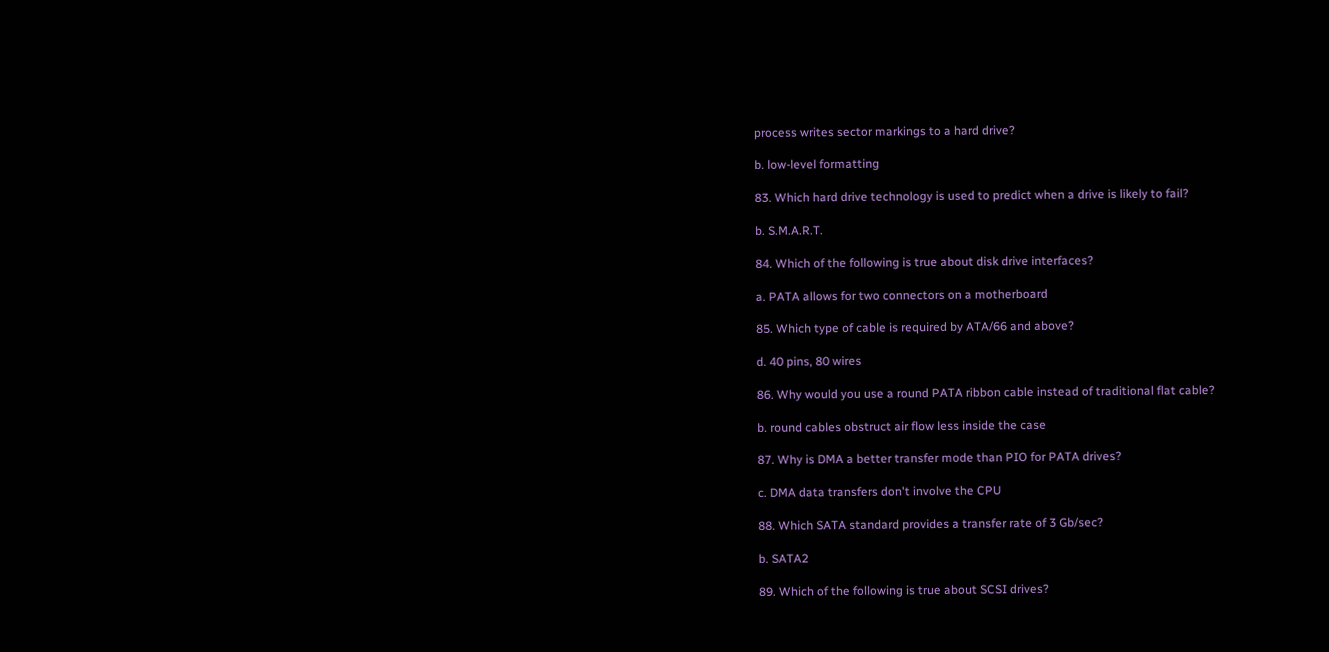process writes sector markings to a hard drive?

b. low-level formatting

83. Which hard drive technology is used to predict when a drive is likely to fail?

b. S.M.A.R.T.

84. Which of the following is true about disk drive interfaces?

a. PATA allows for two connectors on a motherboard

85. Which type of cable is required by ATA/66 and above?

d. 40 pins, 80 wires

86. Why would you use a round PATA ribbon cable instead of traditional flat cable?

b. round cables obstruct air flow less inside the case

87. Why is DMA a better transfer mode than PIO for PATA drives?

c. DMA data transfers don't involve the CPU

88. Which SATA standard provides a transfer rate of 3 Gb/sec?

b. SATA2

89. Which of the following is true about SCSI drives?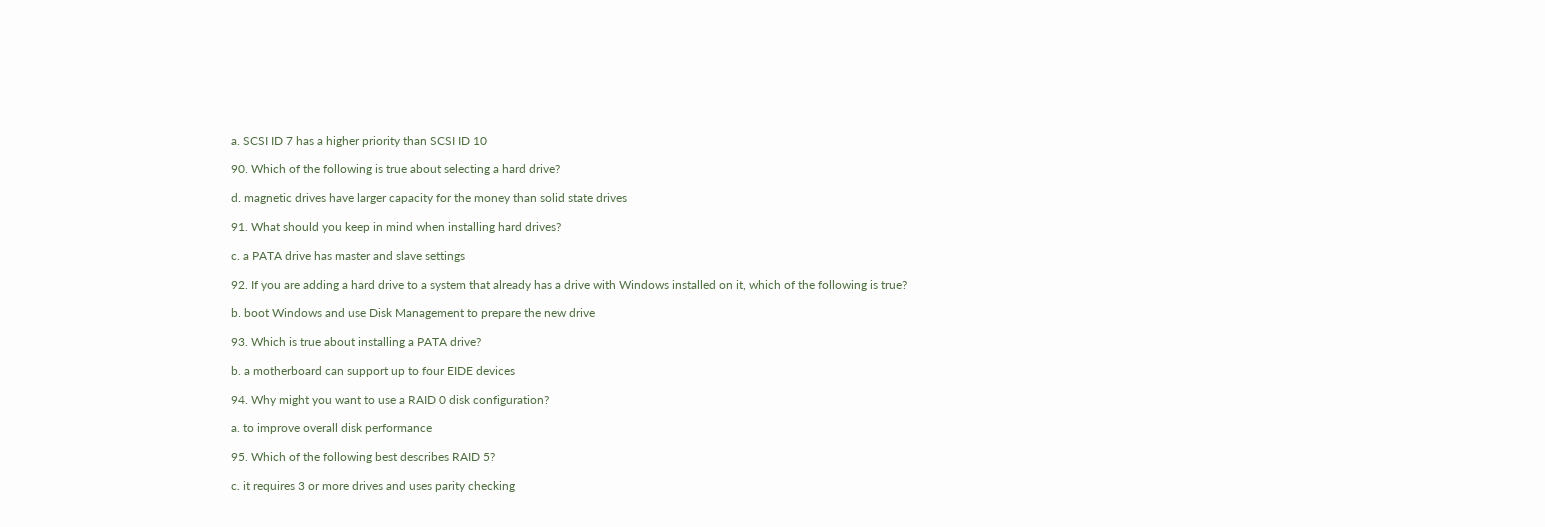a. SCSI ID 7 has a higher priority than SCSI ID 10

90. Which of the following is true about selecting a hard drive?

d. magnetic drives have larger capacity for the money than solid state drives

91. What should you keep in mind when installing hard drives?

c. a PATA drive has master and slave settings

92. If you are adding a hard drive to a system that already has a drive with Windows installed on it, which of the following is true?

b. boot Windows and use Disk Management to prepare the new drive

93. Which is true about installing a PATA drive?

b. a motherboard can support up to four EIDE devices

94. Why might you want to use a RAID 0 disk configuration?

a. to improve overall disk performance

95. Which of the following best describes RAID 5?

c. it requires 3 or more drives and uses parity checking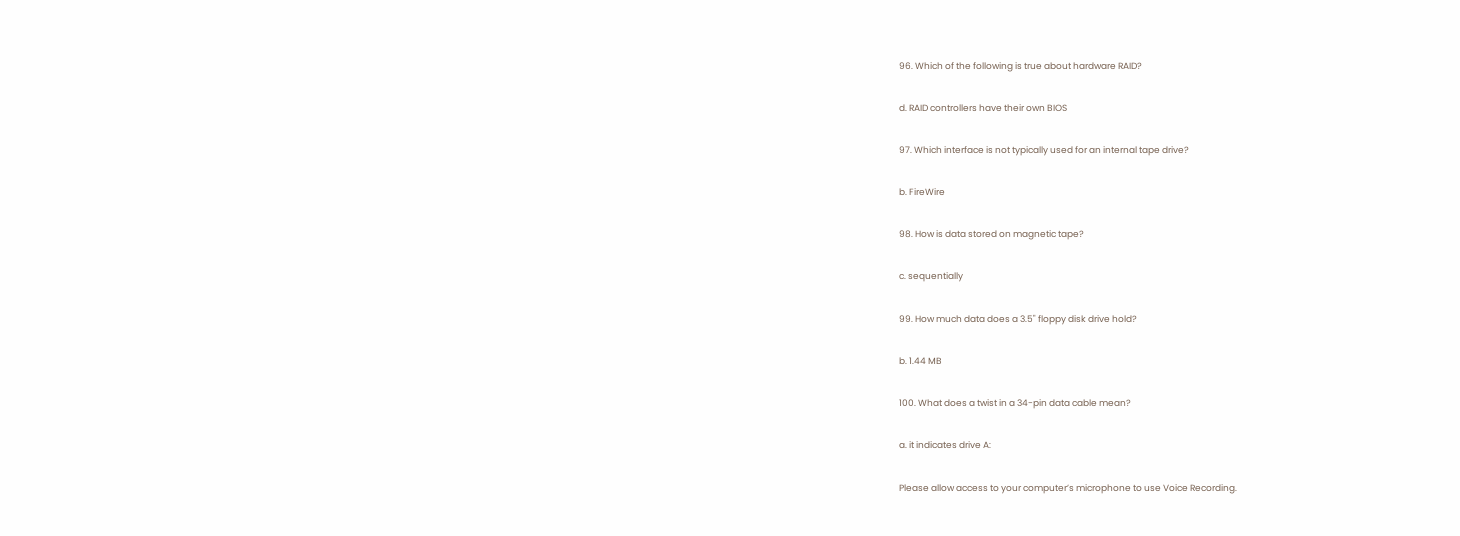96. Which of the following is true about hardware RAID?

d. RAID controllers have their own BIOS

97. Which interface is not typically used for an internal tape drive?

b. FireWire

98. How is data stored on magnetic tape?

c. sequentially

99. How much data does a 3.5" floppy disk drive hold?

b. 1.44 MB

100. What does a twist in a 34-pin data cable mean?

a. it indicates drive A:

Please allow access to your computer’s microphone to use Voice Recording.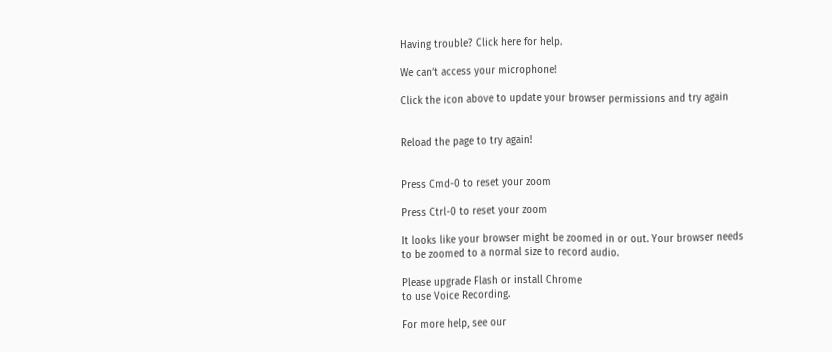Having trouble? Click here for help.

We can’t access your microphone!

Click the icon above to update your browser permissions and try again


Reload the page to try again!


Press Cmd-0 to reset your zoom

Press Ctrl-0 to reset your zoom

It looks like your browser might be zoomed in or out. Your browser needs to be zoomed to a normal size to record audio.

Please upgrade Flash or install Chrome
to use Voice Recording.

For more help, see our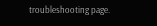troubleshooting page.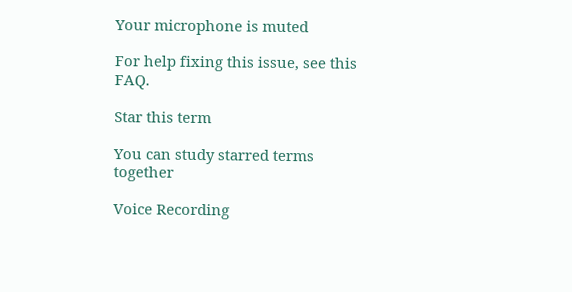Your microphone is muted

For help fixing this issue, see this FAQ.

Star this term

You can study starred terms together

Voice Recording